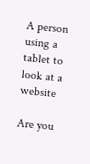A person using a tablet to look at a website

Are you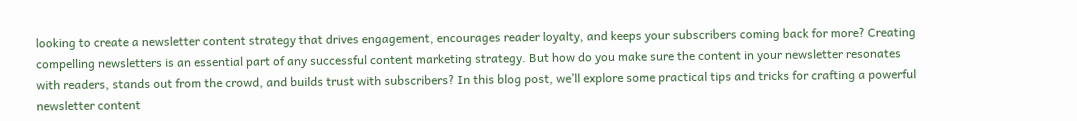looking to create a newsletter content strategy that drives engagement, encourages reader loyalty, and keeps your subscribers coming back for more? Creating compelling newsletters is an essential part of any successful content marketing strategy. But how do you make sure the content in your newsletter resonates with readers, stands out from the crowd, and builds trust with subscribers? In this blog post, we’ll explore some practical tips and tricks for crafting a powerful newsletter content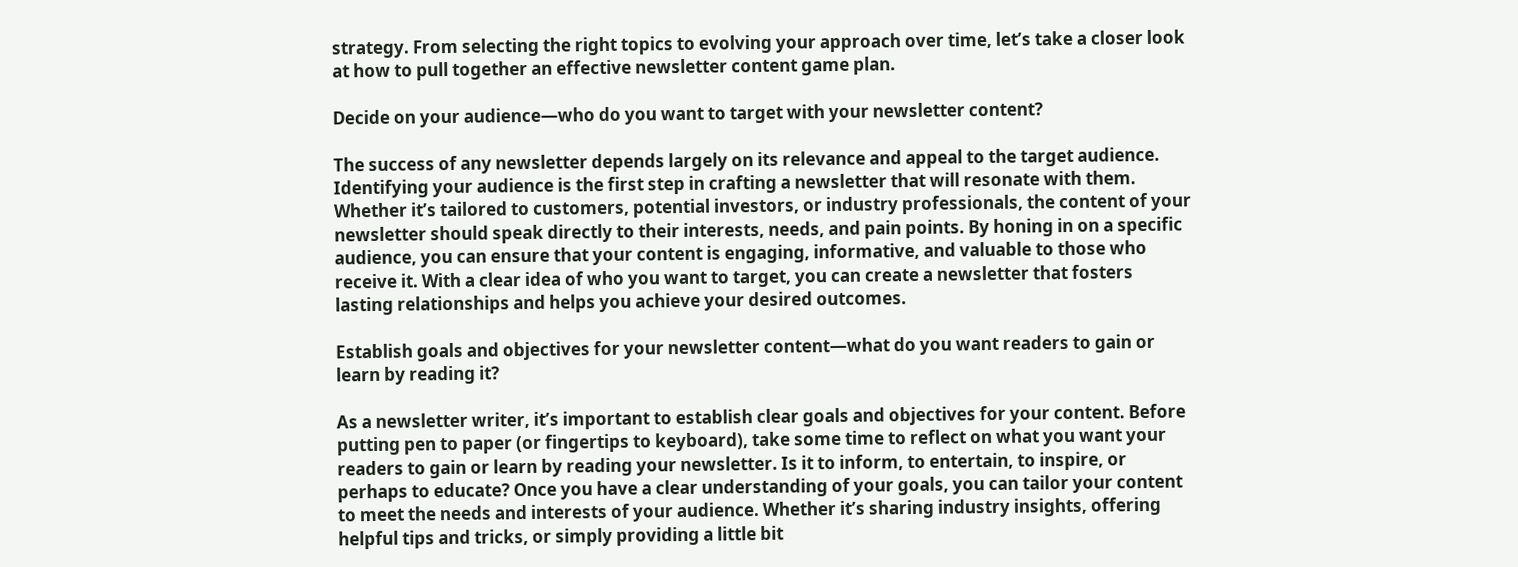strategy. From selecting the right topics to evolving your approach over time, let’s take a closer look at how to pull together an effective newsletter content game plan.

Decide on your audience—who do you want to target with your newsletter content?

The success of any newsletter depends largely on its relevance and appeal to the target audience. Identifying your audience is the first step in crafting a newsletter that will resonate with them. Whether it’s tailored to customers, potential investors, or industry professionals, the content of your newsletter should speak directly to their interests, needs, and pain points. By honing in on a specific audience, you can ensure that your content is engaging, informative, and valuable to those who receive it. With a clear idea of who you want to target, you can create a newsletter that fosters lasting relationships and helps you achieve your desired outcomes.

Establish goals and objectives for your newsletter content—what do you want readers to gain or learn by reading it?

As a newsletter writer, it’s important to establish clear goals and objectives for your content. Before putting pen to paper (or fingertips to keyboard), take some time to reflect on what you want your readers to gain or learn by reading your newsletter. Is it to inform, to entertain, to inspire, or perhaps to educate? Once you have a clear understanding of your goals, you can tailor your content to meet the needs and interests of your audience. Whether it’s sharing industry insights, offering helpful tips and tricks, or simply providing a little bit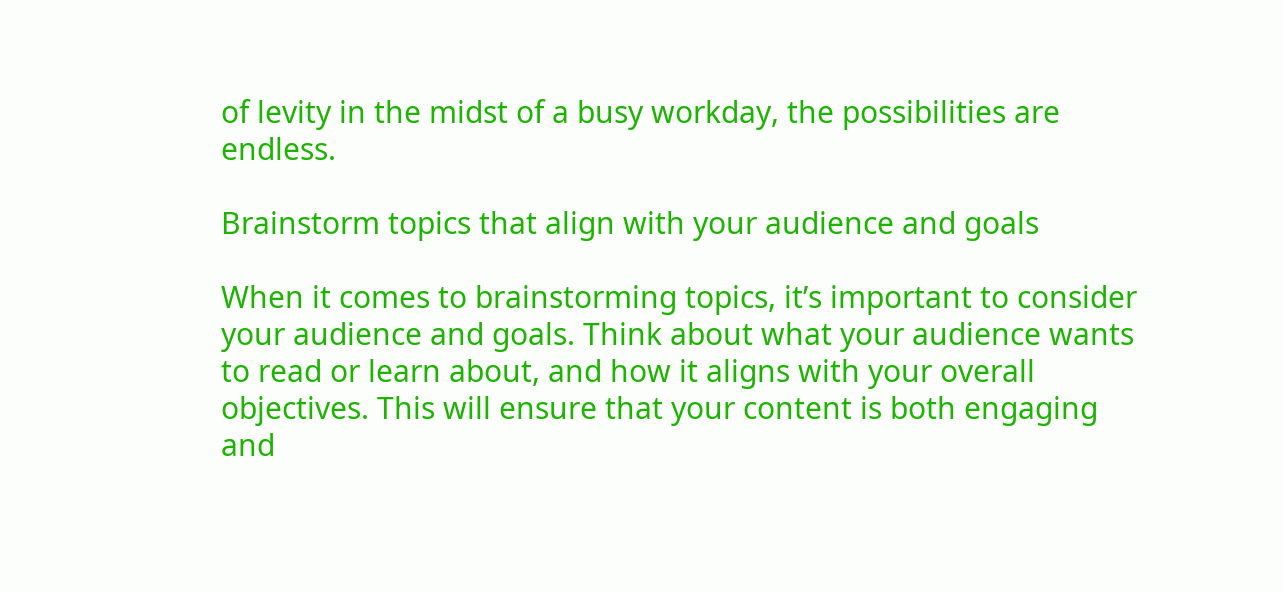of levity in the midst of a busy workday, the possibilities are endless.

Brainstorm topics that align with your audience and goals

When it comes to brainstorming topics, it’s important to consider your audience and goals. Think about what your audience wants to read or learn about, and how it aligns with your overall objectives. This will ensure that your content is both engaging and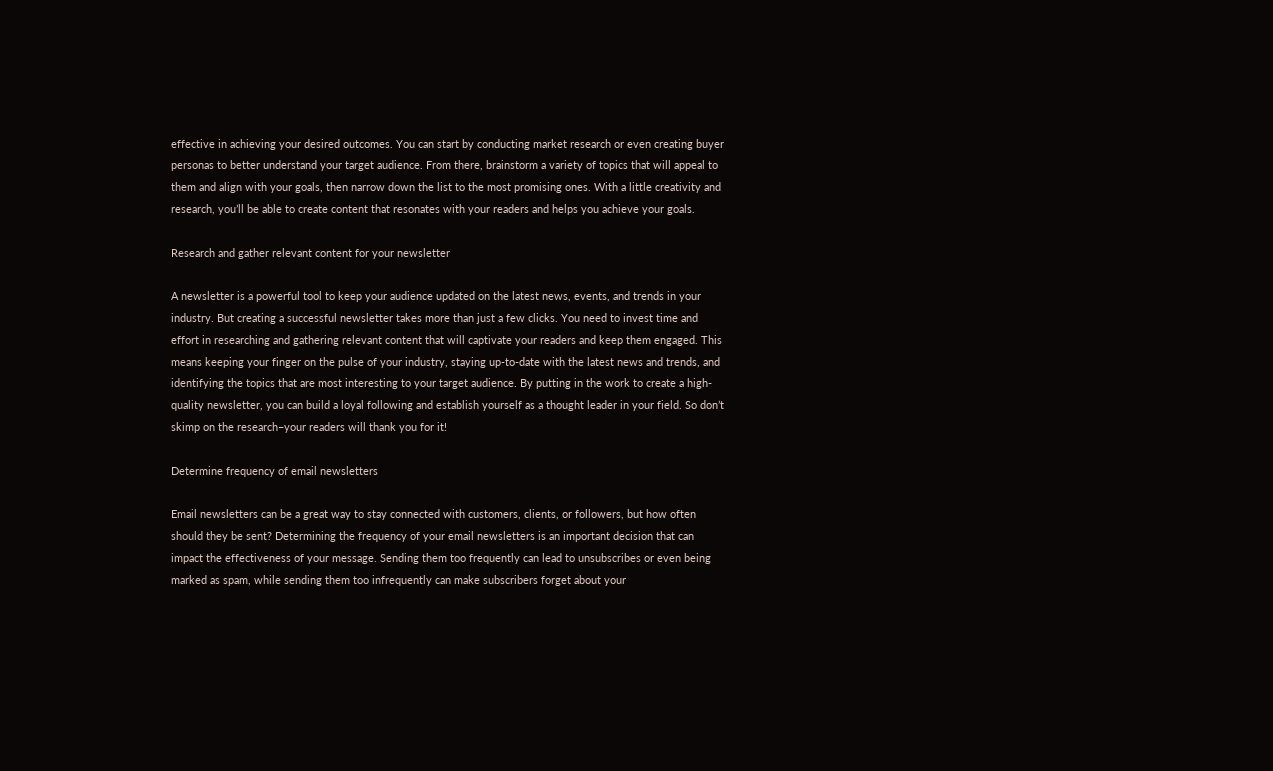effective in achieving your desired outcomes. You can start by conducting market research or even creating buyer personas to better understand your target audience. From there, brainstorm a variety of topics that will appeal to them and align with your goals, then narrow down the list to the most promising ones. With a little creativity and research, you’ll be able to create content that resonates with your readers and helps you achieve your goals.

Research and gather relevant content for your newsletter

A newsletter is a powerful tool to keep your audience updated on the latest news, events, and trends in your industry. But creating a successful newsletter takes more than just a few clicks. You need to invest time and effort in researching and gathering relevant content that will captivate your readers and keep them engaged. This means keeping your finger on the pulse of your industry, staying up-to-date with the latest news and trends, and identifying the topics that are most interesting to your target audience. By putting in the work to create a high-quality newsletter, you can build a loyal following and establish yourself as a thought leader in your field. So don’t skimp on the research–your readers will thank you for it!

Determine frequency of email newsletters

Email newsletters can be a great way to stay connected with customers, clients, or followers, but how often should they be sent? Determining the frequency of your email newsletters is an important decision that can impact the effectiveness of your message. Sending them too frequently can lead to unsubscribes or even being marked as spam, while sending them too infrequently can make subscribers forget about your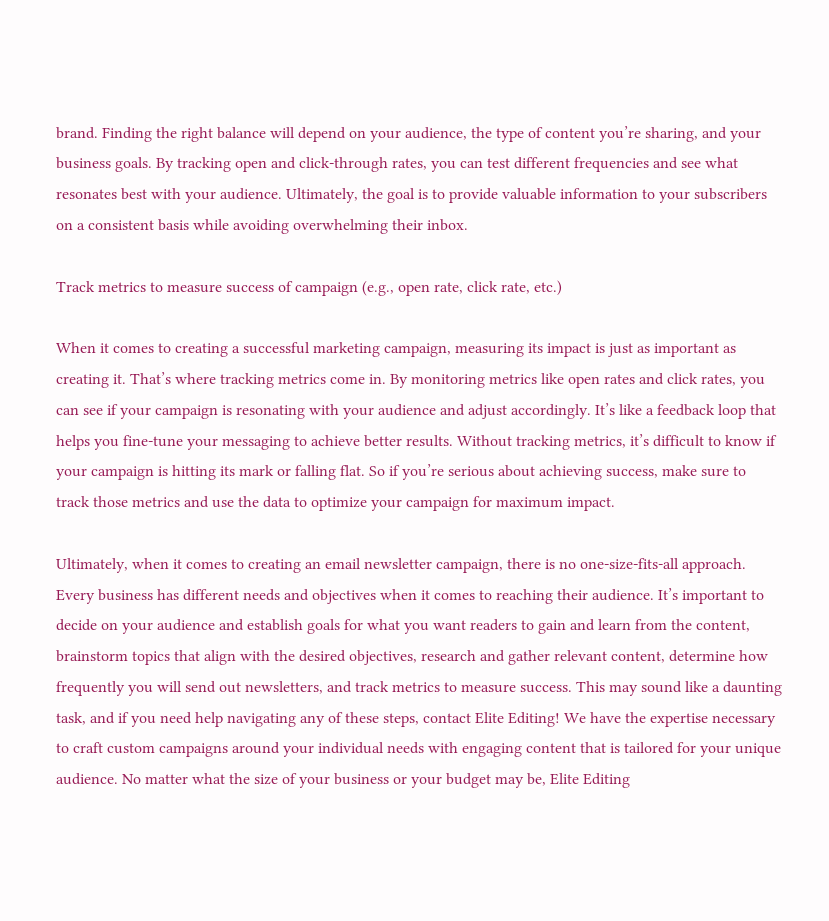brand. Finding the right balance will depend on your audience, the type of content you’re sharing, and your business goals. By tracking open and click-through rates, you can test different frequencies and see what resonates best with your audience. Ultimately, the goal is to provide valuable information to your subscribers on a consistent basis while avoiding overwhelming their inbox.

Track metrics to measure success of campaign (e.g., open rate, click rate, etc.)

When it comes to creating a successful marketing campaign, measuring its impact is just as important as creating it. That’s where tracking metrics come in. By monitoring metrics like open rates and click rates, you can see if your campaign is resonating with your audience and adjust accordingly. It’s like a feedback loop that helps you fine-tune your messaging to achieve better results. Without tracking metrics, it’s difficult to know if your campaign is hitting its mark or falling flat. So if you’re serious about achieving success, make sure to track those metrics and use the data to optimize your campaign for maximum impact.

Ultimately, when it comes to creating an email newsletter campaign, there is no one-size-fits-all approach. Every business has different needs and objectives when it comes to reaching their audience. It’s important to decide on your audience and establish goals for what you want readers to gain and learn from the content, brainstorm topics that align with the desired objectives, research and gather relevant content, determine how frequently you will send out newsletters, and track metrics to measure success. This may sound like a daunting task, and if you need help navigating any of these steps, contact Elite Editing! We have the expertise necessary to craft custom campaigns around your individual needs with engaging content that is tailored for your unique audience. No matter what the size of your business or your budget may be, Elite Editing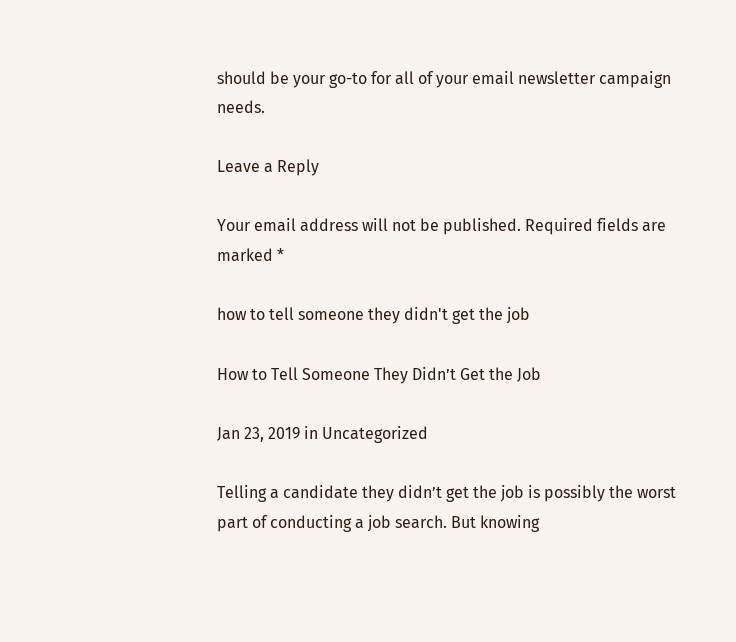should be your go-to for all of your email newsletter campaign needs.

Leave a Reply

Your email address will not be published. Required fields are marked *

how to tell someone they didn't get the job

How to Tell Someone They Didn’t Get the Job

Jan 23, 2019 in Uncategorized

Telling a candidate they didn’t get the job is possibly the worst part of conducting a job search. But knowing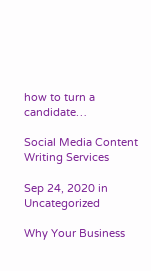how to turn a candidate…

Social Media Content Writing Services

Sep 24, 2020 in Uncategorized

Why Your Business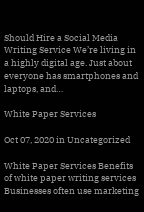Should Hire a Social Media Writing Service We’re living in a highly digital age. Just about everyone has smartphones and laptops, and…

White Paper Services

Oct 07, 2020 in Uncategorized

White Paper Services Benefits of white paper writing services Businesses often use marketing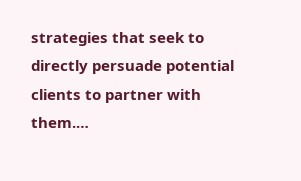strategies that seek to directly persuade potential clients to partner with them.…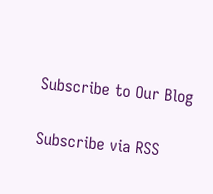Subscribe to Our Blog

Subscribe via RSS